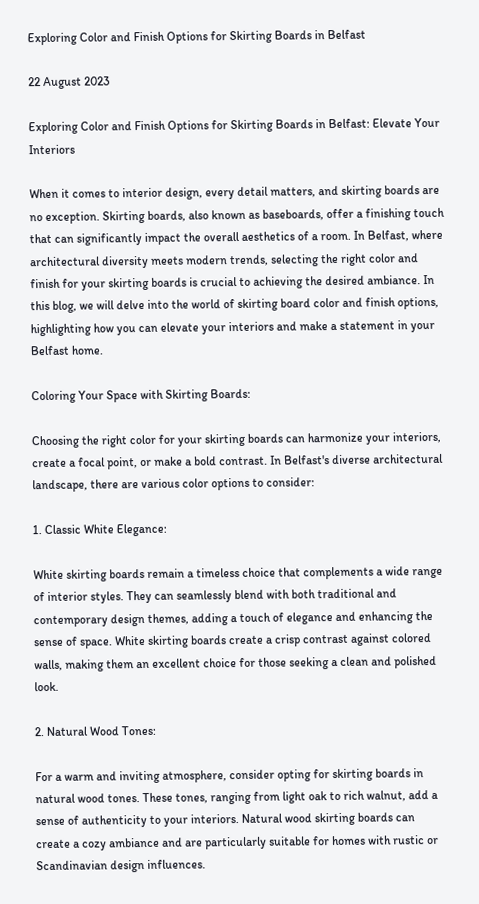Exploring Color and Finish Options for Skirting Boards in Belfast

22 August 2023

Exploring Color and Finish Options for Skirting Boards in Belfast: Elevate Your Interiors

When it comes to interior design, every detail matters, and skirting boards are no exception. Skirting boards, also known as baseboards, offer a finishing touch that can significantly impact the overall aesthetics of a room. In Belfast, where architectural diversity meets modern trends, selecting the right color and finish for your skirting boards is crucial to achieving the desired ambiance. In this blog, we will delve into the world of skirting board color and finish options, highlighting how you can elevate your interiors and make a statement in your Belfast home.

Coloring Your Space with Skirting Boards:

Choosing the right color for your skirting boards can harmonize your interiors, create a focal point, or make a bold contrast. In Belfast's diverse architectural landscape, there are various color options to consider:

1. Classic White Elegance:

White skirting boards remain a timeless choice that complements a wide range of interior styles. They can seamlessly blend with both traditional and contemporary design themes, adding a touch of elegance and enhancing the sense of space. White skirting boards create a crisp contrast against colored walls, making them an excellent choice for those seeking a clean and polished look.

2. Natural Wood Tones:

For a warm and inviting atmosphere, consider opting for skirting boards in natural wood tones. These tones, ranging from light oak to rich walnut, add a sense of authenticity to your interiors. Natural wood skirting boards can create a cozy ambiance and are particularly suitable for homes with rustic or Scandinavian design influences.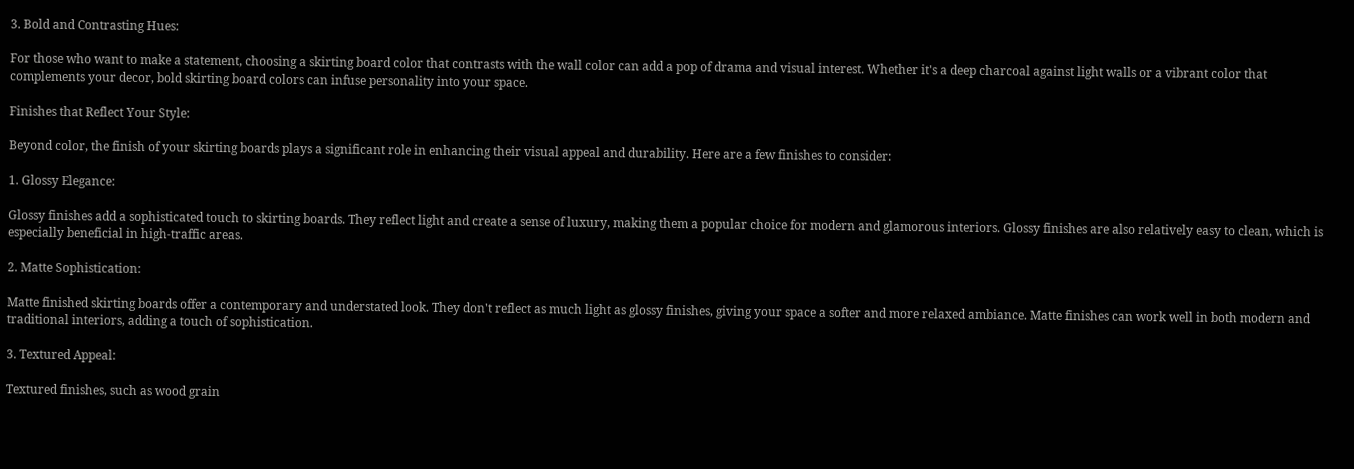3. Bold and Contrasting Hues:

For those who want to make a statement, choosing a skirting board color that contrasts with the wall color can add a pop of drama and visual interest. Whether it's a deep charcoal against light walls or a vibrant color that complements your decor, bold skirting board colors can infuse personality into your space.

Finishes that Reflect Your Style:

Beyond color, the finish of your skirting boards plays a significant role in enhancing their visual appeal and durability. Here are a few finishes to consider:

1. Glossy Elegance:

Glossy finishes add a sophisticated touch to skirting boards. They reflect light and create a sense of luxury, making them a popular choice for modern and glamorous interiors. Glossy finishes are also relatively easy to clean, which is especially beneficial in high-traffic areas.

2. Matte Sophistication:

Matte finished skirting boards offer a contemporary and understated look. They don't reflect as much light as glossy finishes, giving your space a softer and more relaxed ambiance. Matte finishes can work well in both modern and traditional interiors, adding a touch of sophistication.

3. Textured Appeal:

Textured finishes, such as wood grain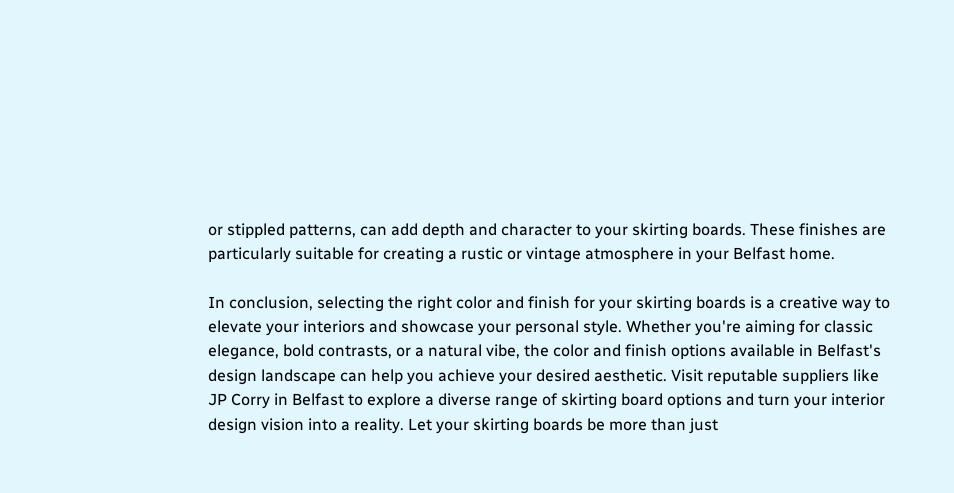or stippled patterns, can add depth and character to your skirting boards. These finishes are particularly suitable for creating a rustic or vintage atmosphere in your Belfast home.

In conclusion, selecting the right color and finish for your skirting boards is a creative way to elevate your interiors and showcase your personal style. Whether you're aiming for classic elegance, bold contrasts, or a natural vibe, the color and finish options available in Belfast's design landscape can help you achieve your desired aesthetic. Visit reputable suppliers like JP Corry in Belfast to explore a diverse range of skirting board options and turn your interior design vision into a reality. Let your skirting boards be more than just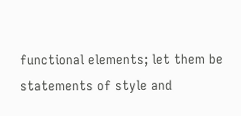functional elements; let them be statements of style and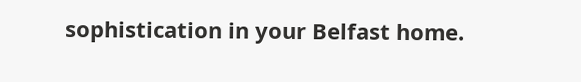sophistication in your Belfast home.